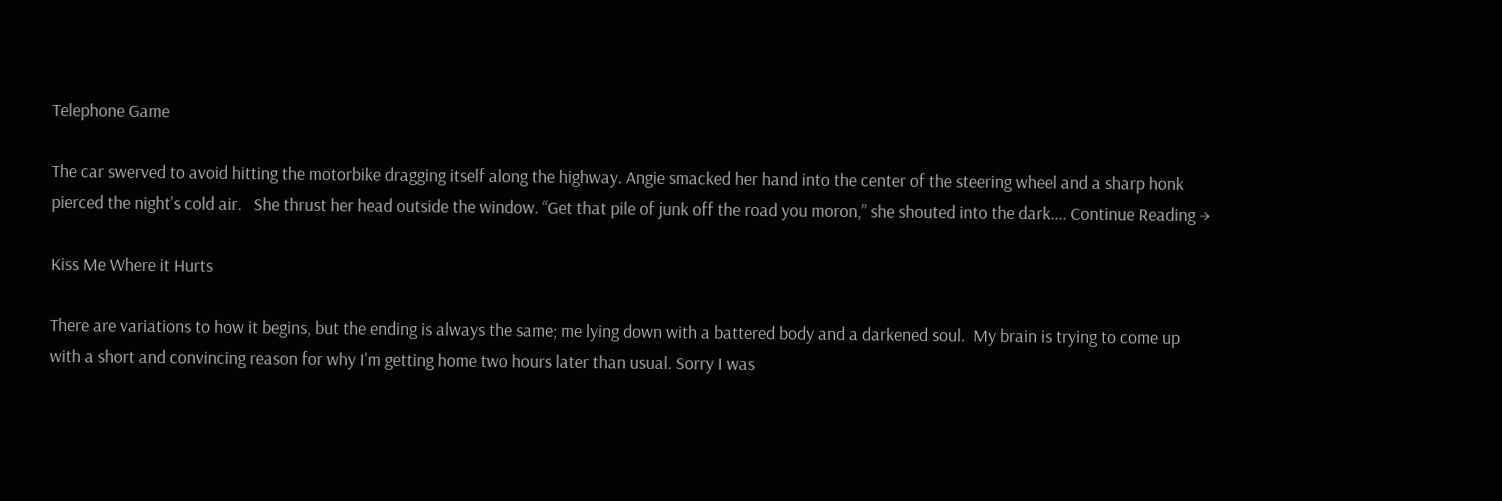Telephone Game

The car swerved to avoid hitting the motorbike dragging itself along the highway. Angie smacked her hand into the center of the steering wheel and a sharp honk pierced the night’s cold air.   She thrust her head outside the window. “Get that pile of junk off the road you moron,” she shouted into the dark.... Continue Reading →

Kiss Me Where it Hurts

There are variations to how it begins, but the ending is always the same; me lying down with a battered body and a darkened soul.  My brain is trying to come up with a short and convincing reason for why I'm getting home two hours later than usual. Sorry I was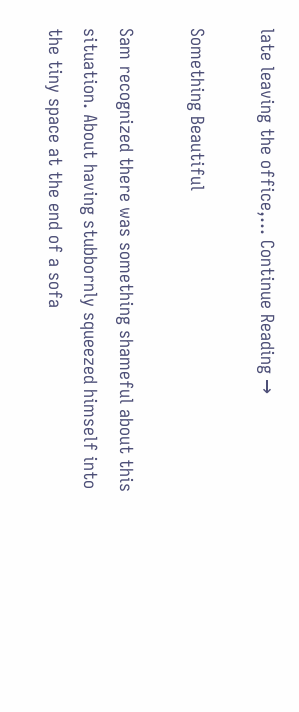late leaving the office,... Continue Reading →

Something Beautiful

Sam recognized there was something shameful about this situation. About having stubbornly squeezed himself into the tiny space at the end of a sofa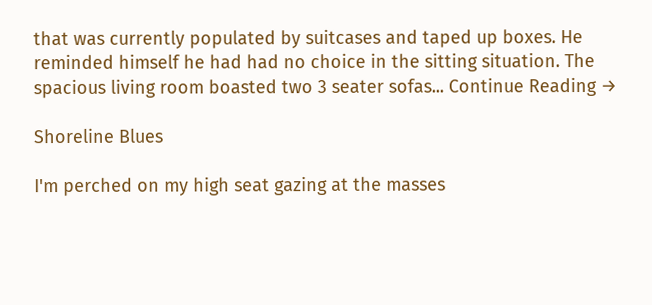that was currently populated by suitcases and taped up boxes. He reminded himself he had had no choice in the sitting situation. The spacious living room boasted two 3 seater sofas... Continue Reading →

Shoreline Blues

I'm perched on my high seat gazing at the masses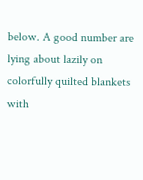below. A good number are lying about lazily on colorfully quilted blankets with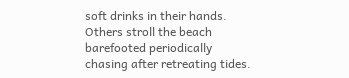soft drinks in their hands. Others stroll the beach barefooted periodically chasing after retreating tides.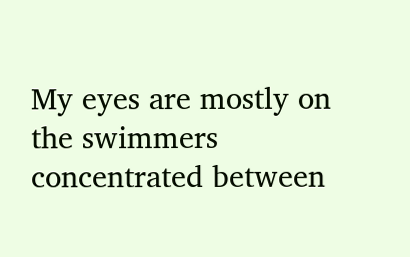My eyes are mostly on the swimmers concentrated between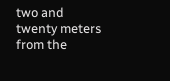two and twenty meters from the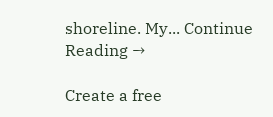shoreline. My... Continue Reading →

Create a free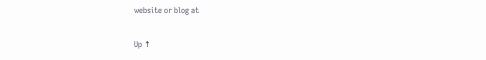website or blog at

Up ↑